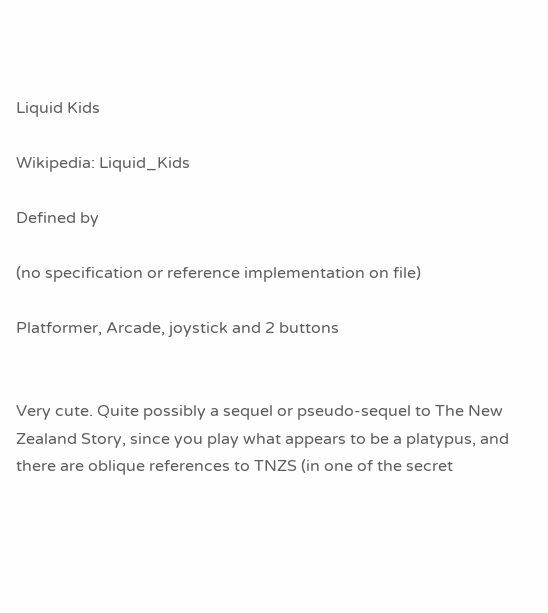Liquid Kids

Wikipedia: Liquid_Kids

Defined by

(no specification or reference implementation on file)

Platformer, Arcade, joystick and 2 buttons


Very cute. Quite possibly a sequel or pseudo-sequel to The New Zealand Story, since you play what appears to be a platypus, and there are oblique references to TNZS (in one of the secret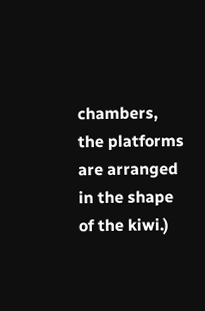chambers, the platforms are arranged in the shape of the kiwi.)